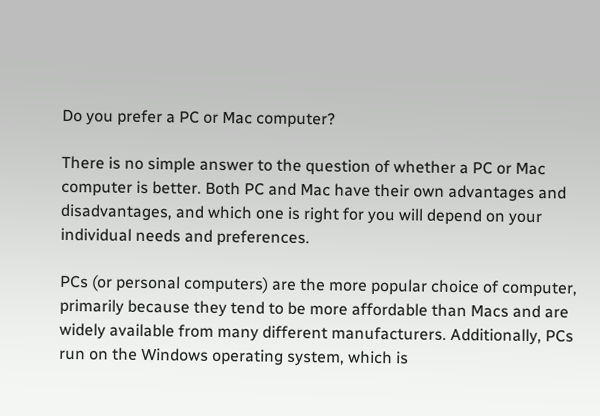Do you prefer a PC or Mac computer?

There is no simple answer to the question of whether a PC or Mac computer is better. Both PC and Mac have their own advantages and disadvantages, and which one is right for you will depend on your individual needs and preferences.

PCs (or personal computers) are the more popular choice of computer, primarily because they tend to be more affordable than Macs and are widely available from many different manufacturers. Additionally, PCs run on the Windows operating system, which is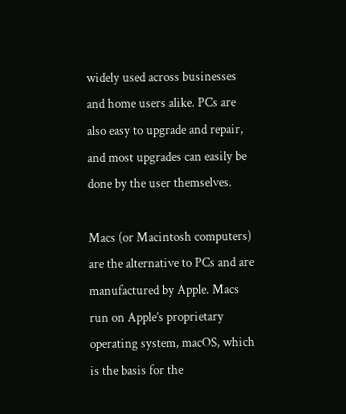widely used across businesses and home users alike. PCs are also easy to upgrade and repair, and most upgrades can easily be done by the user themselves.

Macs (or Macintosh computers) are the alternative to PCs and are manufactured by Apple. Macs run on Apple’s proprietary operating system, macOS, which is the basis for the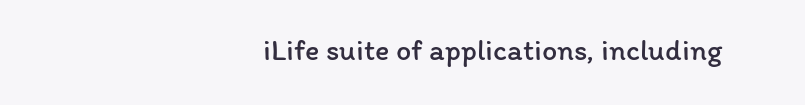iLife suite of applications, including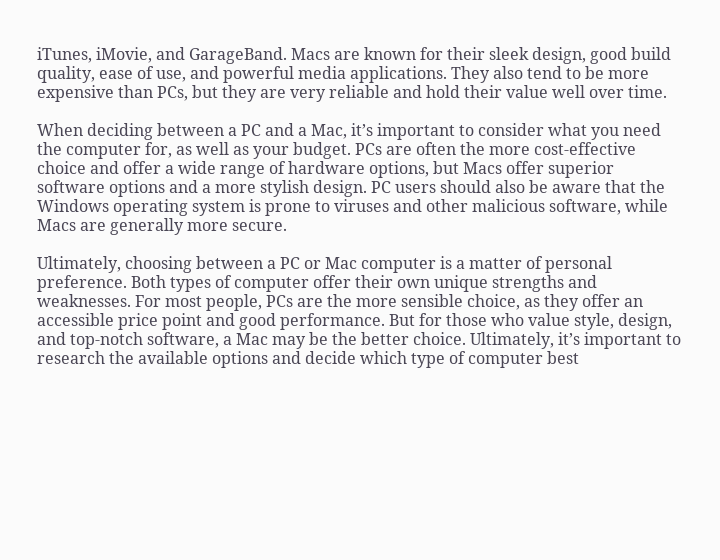iTunes, iMovie, and GarageBand. Macs are known for their sleek design, good build quality, ease of use, and powerful media applications. They also tend to be more expensive than PCs, but they are very reliable and hold their value well over time.

When deciding between a PC and a Mac, it’s important to consider what you need the computer for, as well as your budget. PCs are often the more cost-effective choice and offer a wide range of hardware options, but Macs offer superior software options and a more stylish design. PC users should also be aware that the Windows operating system is prone to viruses and other malicious software, while Macs are generally more secure.

Ultimately, choosing between a PC or Mac computer is a matter of personal preference. Both types of computer offer their own unique strengths and weaknesses. For most people, PCs are the more sensible choice, as they offer an accessible price point and good performance. But for those who value style, design, and top-notch software, a Mac may be the better choice. Ultimately, it’s important to research the available options and decide which type of computer best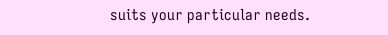suits your particular needs.